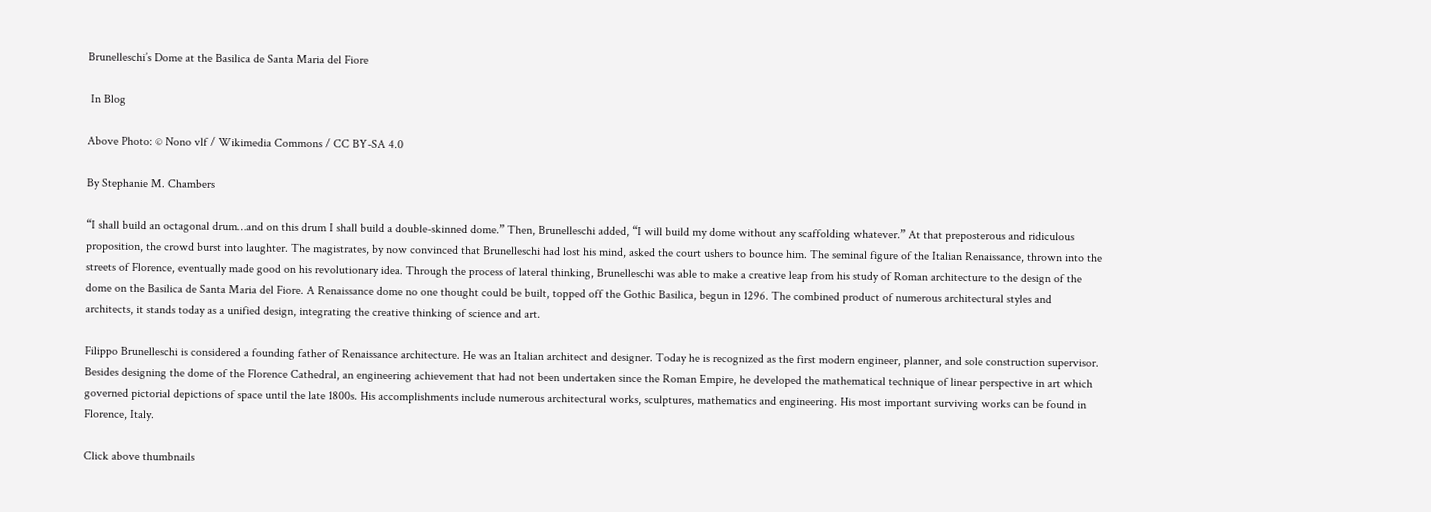Brunelleschi’s Dome at the Basilica de Santa Maria del Fiore

 In Blog

Above Photo: © Nono vlf / Wikimedia Commons / CC BY-SA 4.0

By Stephanie M. Chambers

“I shall build an octagonal drum…and on this drum I shall build a double-skinned dome.” Then, Brunelleschi added, “I will build my dome without any scaffolding whatever.” At that preposterous and ridiculous proposition, the crowd burst into laughter. The magistrates, by now convinced that Brunelleschi had lost his mind, asked the court ushers to bounce him. The seminal figure of the Italian Renaissance, thrown into the streets of Florence, eventually made good on his revolutionary idea. Through the process of lateral thinking, Brunelleschi was able to make a creative leap from his study of Roman architecture to the design of the dome on the Basilica de Santa Maria del Fiore. A Renaissance dome no one thought could be built, topped off the Gothic Basilica, begun in 1296. The combined product of numerous architectural styles and architects, it stands today as a unified design, integrating the creative thinking of science and art.

Filippo Brunelleschi is considered a founding father of Renaissance architecture. He was an Italian architect and designer. Today he is recognized as the first modern engineer, planner, and sole construction supervisor. Besides designing the dome of the Florence Cathedral, an engineering achievement that had not been undertaken since the Roman Empire, he developed the mathematical technique of linear perspective in art which governed pictorial depictions of space until the late 1800s. His accomplishments include numerous architectural works, sculptures, mathematics and engineering. His most important surviving works can be found in Florence, Italy.

Click above thumbnails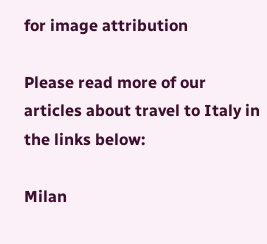for image attribution

Please read more of our articles about travel to Italy in the links below:

Milan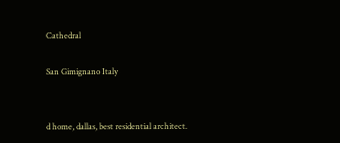Cathedral

San Gimignano Italy


d home, dallas, best residential architect.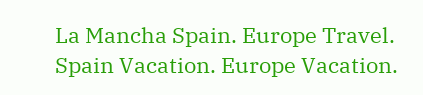La Mancha Spain. Europe Travel. Spain Vacation. Europe Vacation.